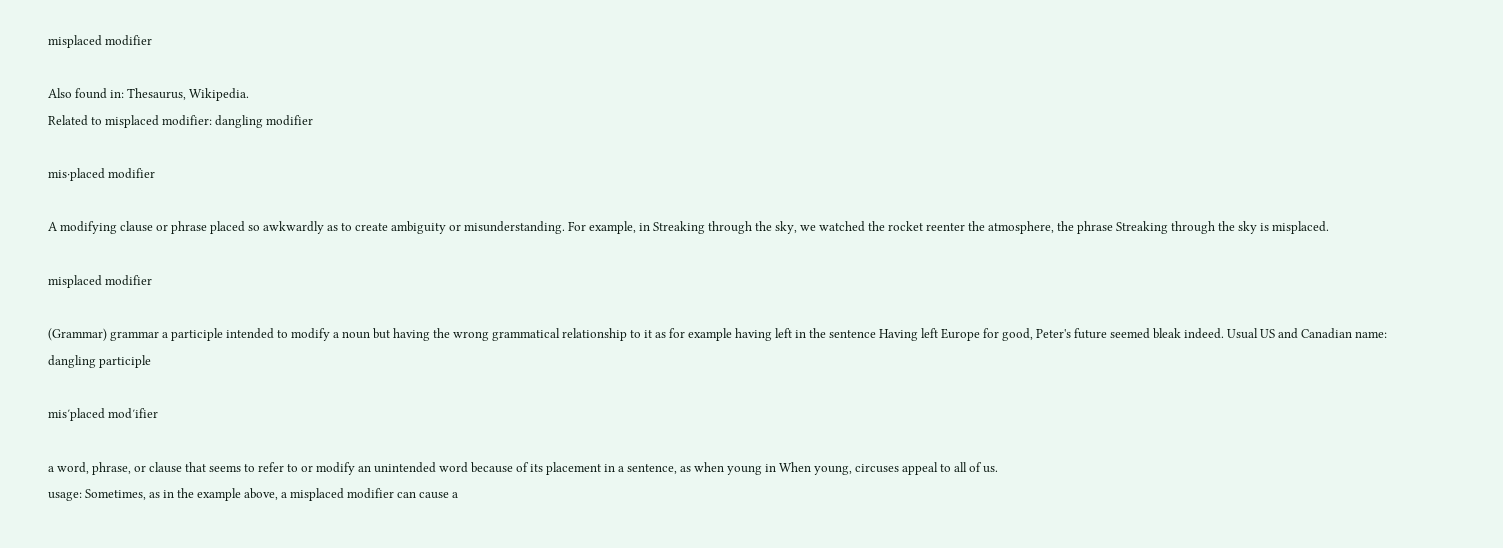misplaced modifier

Also found in: Thesaurus, Wikipedia.
Related to misplaced modifier: dangling modifier

mis·placed modifier

A modifying clause or phrase placed so awkwardly as to create ambiguity or misunderstanding. For example, in Streaking through the sky, we watched the rocket reenter the atmosphere, the phrase Streaking through the sky is misplaced.

misplaced modifier

(Grammar) grammar a participle intended to modify a noun but having the wrong grammatical relationship to it as for example having left in the sentence Having left Europe for good, Peter's future seemed bleak indeed. Usual US and Canadian name: dangling participle

mis′placed mod′ifier

a word, phrase, or clause that seems to refer to or modify an unintended word because of its placement in a sentence, as when young in When young, circuses appeal to all of us.
usage: Sometimes, as in the example above, a misplaced modifier can cause a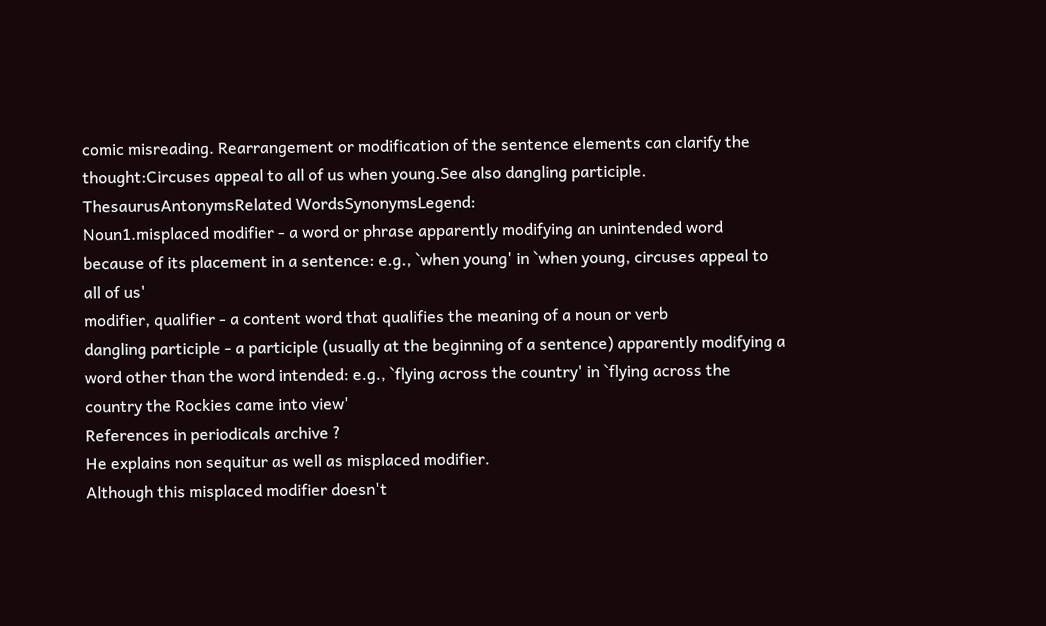comic misreading. Rearrangement or modification of the sentence elements can clarify the thought:Circuses appeal to all of us when young.See also dangling participle.
ThesaurusAntonymsRelated WordsSynonymsLegend:
Noun1.misplaced modifier - a word or phrase apparently modifying an unintended word because of its placement in a sentence: e.g., `when young' in `when young, circuses appeal to all of us'
modifier, qualifier - a content word that qualifies the meaning of a noun or verb
dangling participle - a participle (usually at the beginning of a sentence) apparently modifying a word other than the word intended: e.g., `flying across the country' in `flying across the country the Rockies came into view'
References in periodicals archive ?
He explains non sequitur as well as misplaced modifier.
Although this misplaced modifier doesn't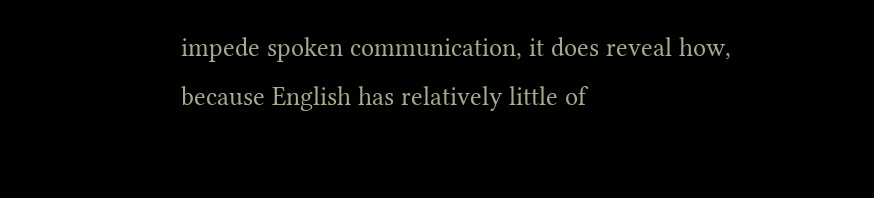impede spoken communication, it does reveal how, because English has relatively little of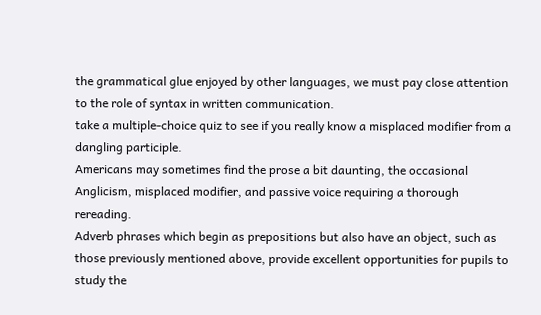the grammatical glue enjoyed by other languages, we must pay close attention to the role of syntax in written communication.
take a multiple-choice quiz to see if you really know a misplaced modifier from a dangling participle.
Americans may sometimes find the prose a bit daunting, the occasional Anglicism, misplaced modifier, and passive voice requiring a thorough rereading.
Adverb phrases which begin as prepositions but also have an object, such as those previously mentioned above, provide excellent opportunities for pupils to study the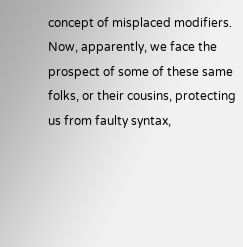concept of misplaced modifiers.
Now, apparently, we face the prospect of some of these same folks, or their cousins, protecting us from faulty syntax,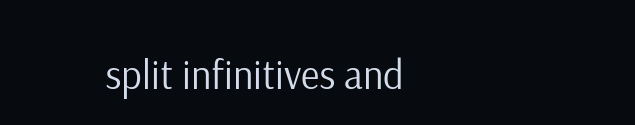split infinitives and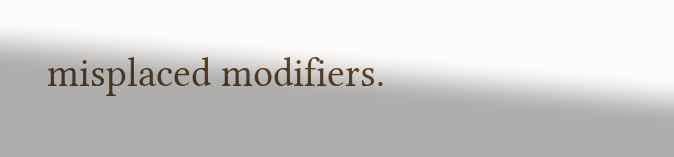misplaced modifiers.